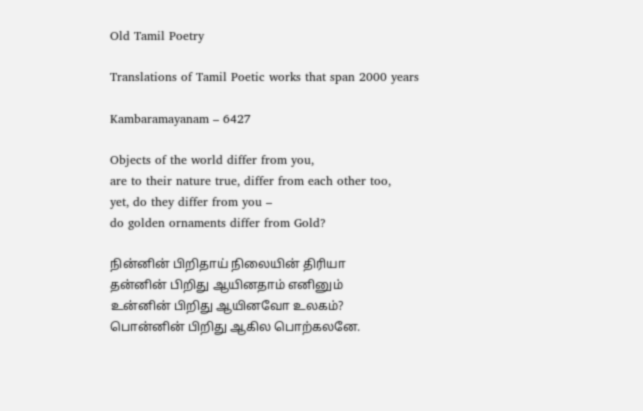Old Tamil Poetry

Translations of Tamil Poetic works that span 2000 years

Kambaramayanam – 6427

Objects of the world differ from you,
are to their nature true, differ from each other too,
yet, do they differ from you –
do golden ornaments differ from Gold?

நின்னின் பிறிதாய் நிலையின் திரியா
தன்னின் பிறிது ஆயினதாம் எனினும்
உன்னின் பிறிது ஆயினவோ உலகம்?
பொன்னின் பிறிது ஆகில பொற்கலனே.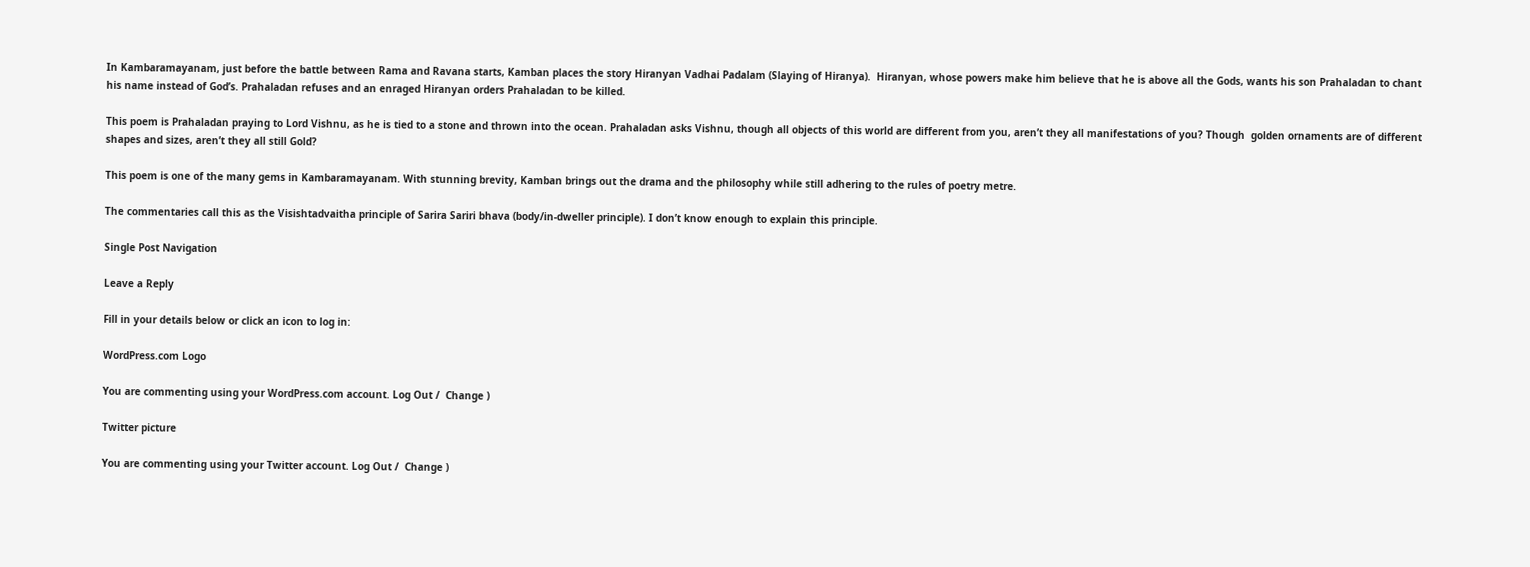In Kambaramayanam, just before the battle between Rama and Ravana starts, Kamban places the story Hiranyan Vadhai Padalam (Slaying of Hiranya).  Hiranyan, whose powers make him believe that he is above all the Gods, wants his son Prahaladan to chant his name instead of God’s. Prahaladan refuses and an enraged Hiranyan orders Prahaladan to be killed.

This poem is Prahaladan praying to Lord Vishnu, as he is tied to a stone and thrown into the ocean. Prahaladan asks Vishnu, though all objects of this world are different from you, aren’t they all manifestations of you? Though  golden ornaments are of different shapes and sizes, aren’t they all still Gold?

This poem is one of the many gems in Kambaramayanam. With stunning brevity, Kamban brings out the drama and the philosophy while still adhering to the rules of poetry metre.

The commentaries call this as the Visishtadvaitha principle of Sarira Sariri bhava (body/in-dweller principle). I don’t know enough to explain this principle.

Single Post Navigation

Leave a Reply

Fill in your details below or click an icon to log in:

WordPress.com Logo

You are commenting using your WordPress.com account. Log Out /  Change )

Twitter picture

You are commenting using your Twitter account. Log Out /  Change )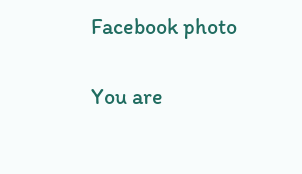Facebook photo

You are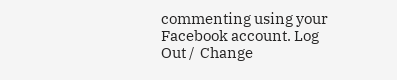commenting using your Facebook account. Log Out /  Change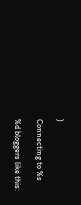)

Connecting to %s

%d bloggers like this: